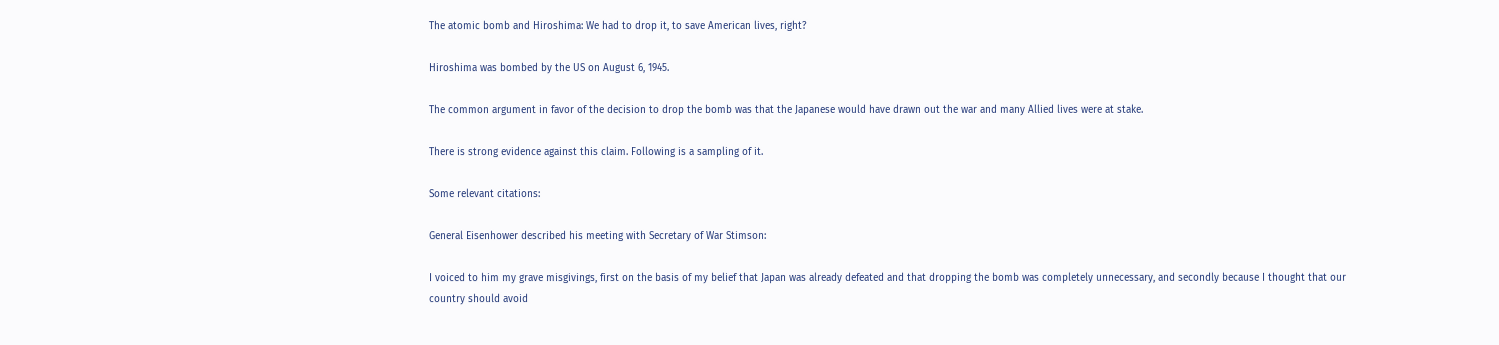The atomic bomb and Hiroshima: We had to drop it, to save American lives, right?

Hiroshima was bombed by the US on August 6, 1945.

The common argument in favor of the decision to drop the bomb was that the Japanese would have drawn out the war and many Allied lives were at stake.

There is strong evidence against this claim. Following is a sampling of it.

Some relevant citations:

General Eisenhower described his meeting with Secretary of War Stimson:

I voiced to him my grave misgivings, first on the basis of my belief that Japan was already defeated and that dropping the bomb was completely unnecessary, and secondly because I thought that our country should avoid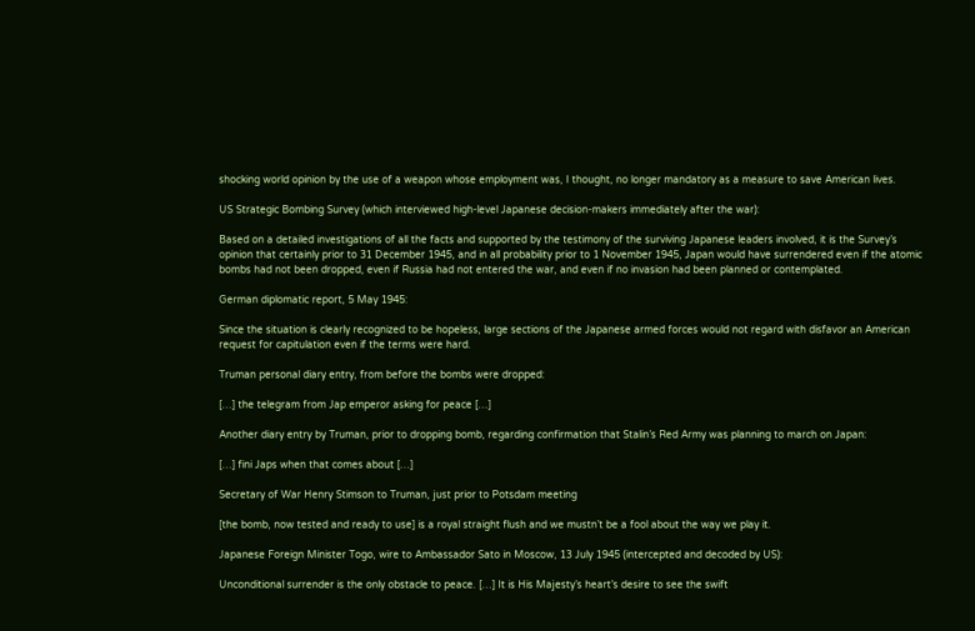shocking world opinion by the use of a weapon whose employment was, I thought, no longer mandatory as a measure to save American lives.

US Strategic Bombing Survey (which interviewed high-level Japanese decision-makers immediately after the war):

Based on a detailed investigations of all the facts and supported by the testimony of the surviving Japanese leaders involved, it is the Survey’s opinion that certainly prior to 31 December 1945, and in all probability prior to 1 November 1945, Japan would have surrendered even if the atomic bombs had not been dropped, even if Russia had not entered the war, and even if no invasion had been planned or contemplated.

German diplomatic report, 5 May 1945:

Since the situation is clearly recognized to be hopeless, large sections of the Japanese armed forces would not regard with disfavor an American request for capitulation even if the terms were hard.

Truman personal diary entry, from before the bombs were dropped:

[…] the telegram from Jap emperor asking for peace […]

Another diary entry by Truman, prior to dropping bomb, regarding confirmation that Stalin’s Red Army was planning to march on Japan:

[…] fini Japs when that comes about […]

Secretary of War Henry Stimson to Truman, just prior to Potsdam meeting

[the bomb, now tested and ready to use] is a royal straight flush and we mustn’t be a fool about the way we play it.

Japanese Foreign Minister Togo, wire to Ambassador Sato in Moscow, 13 July 1945 (intercepted and decoded by US):

Unconditional surrender is the only obstacle to peace. […] It is His Majesty’s heart’s desire to see the swift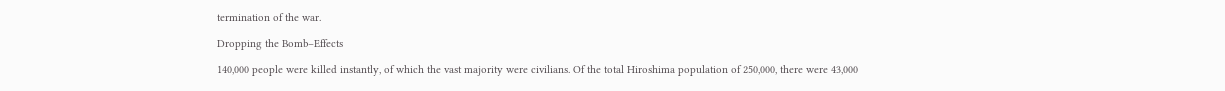termination of the war.

Dropping the Bomb–Effects

140,000 people were killed instantly, of which the vast majority were civilians. Of the total Hiroshima population of 250,000, there were 43,000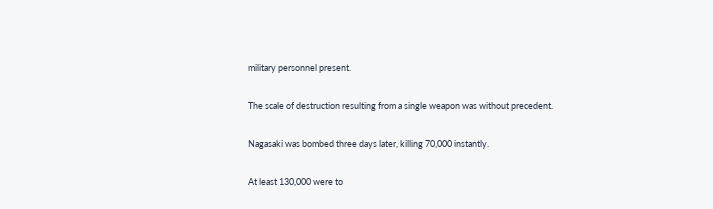military personnel present.

The scale of destruction resulting from a single weapon was without precedent.

Nagasaki was bombed three days later, killing 70,000 instantly.

At least 130,000 were to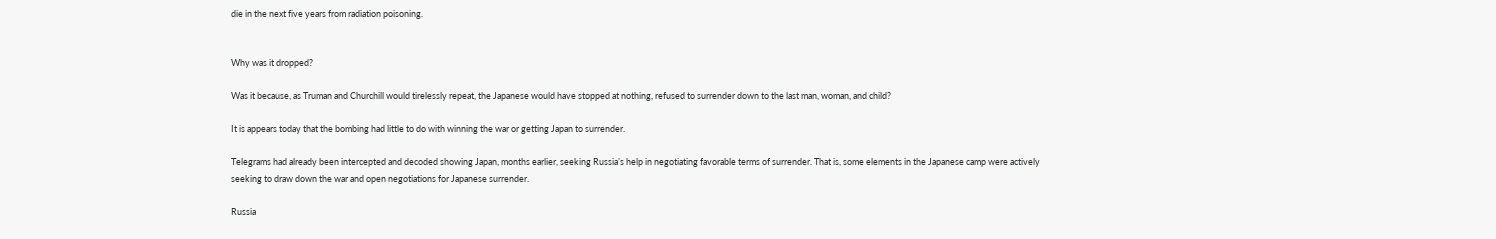die in the next five years from radiation poisoning.


Why was it dropped?

Was it because, as Truman and Churchill would tirelessly repeat, the Japanese would have stopped at nothing, refused to surrender down to the last man, woman, and child?

It is appears today that the bombing had little to do with winning the war or getting Japan to surrender.

Telegrams had already been intercepted and decoded showing Japan, months earlier, seeking Russia’s help in negotiating favorable terms of surrender. That is, some elements in the Japanese camp were actively seeking to draw down the war and open negotiations for Japanese surrender.

Russia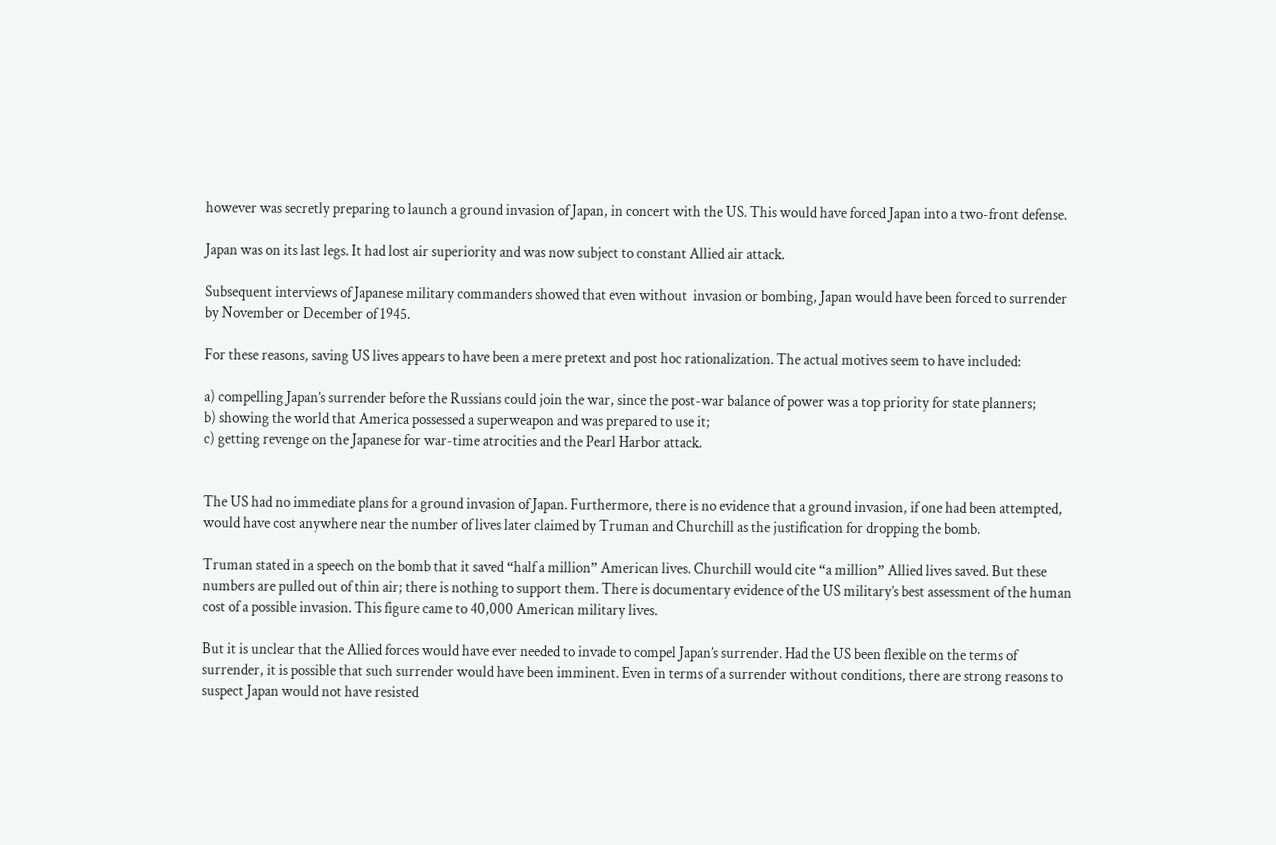however was secretly preparing to launch a ground invasion of Japan, in concert with the US. This would have forced Japan into a two-front defense.

Japan was on its last legs. It had lost air superiority and was now subject to constant Allied air attack.

Subsequent interviews of Japanese military commanders showed that even without  invasion or bombing, Japan would have been forced to surrender by November or December of 1945.

For these reasons, saving US lives appears to have been a mere pretext and post hoc rationalization. The actual motives seem to have included:

a) compelling Japan’s surrender before the Russians could join the war, since the post-war balance of power was a top priority for state planners;
b) showing the world that America possessed a superweapon and was prepared to use it;
c) getting revenge on the Japanese for war-time atrocities and the Pearl Harbor attack.


The US had no immediate plans for a ground invasion of Japan. Furthermore, there is no evidence that a ground invasion, if one had been attempted, would have cost anywhere near the number of lives later claimed by Truman and Churchill as the justification for dropping the bomb.

Truman stated in a speech on the bomb that it saved “half a million” American lives. Churchill would cite “a million” Allied lives saved. But these numbers are pulled out of thin air; there is nothing to support them. There is documentary evidence of the US military’s best assessment of the human cost of a possible invasion. This figure came to 40,000 American military lives.

But it is unclear that the Allied forces would have ever needed to invade to compel Japan’s surrender. Had the US been flexible on the terms of surrender, it is possible that such surrender would have been imminent. Even in terms of a surrender without conditions, there are strong reasons to suspect Japan would not have resisted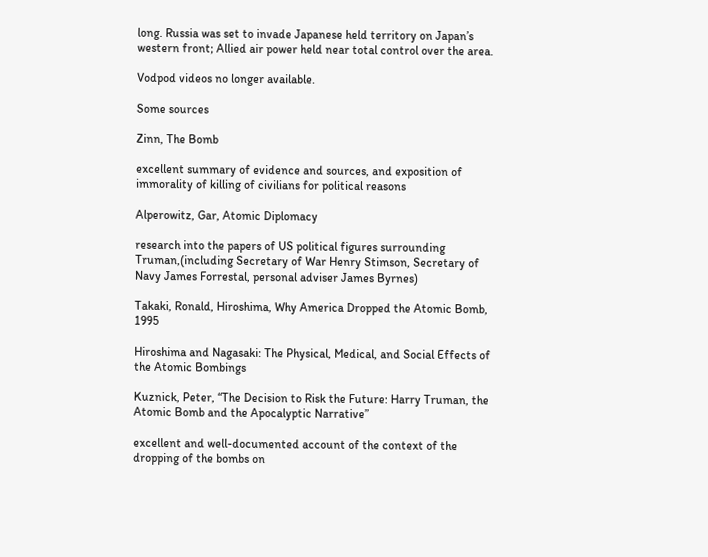long. Russia was set to invade Japanese held territory on Japan’s western front; Allied air power held near total control over the area.

Vodpod videos no longer available.

Some sources

Zinn, The Bomb

excellent summary of evidence and sources, and exposition of immorality of killing of civilians for political reasons

Alperowitz, Gar, Atomic Diplomacy

research into the papers of US political figures surrounding Truman,(including Secretary of War Henry Stimson, Secretary of Navy James Forrestal, personal adviser James Byrnes)

Takaki, Ronald, Hiroshima, Why America Dropped the Atomic Bomb, 1995

Hiroshima and Nagasaki: The Physical, Medical, and Social Effects of the Atomic Bombings

Kuznick, Peter, “The Decision to Risk the Future: Harry Truman, the Atomic Bomb and the Apocalyptic Narrative”

excellent and well-documented account of the context of the dropping of the bombs on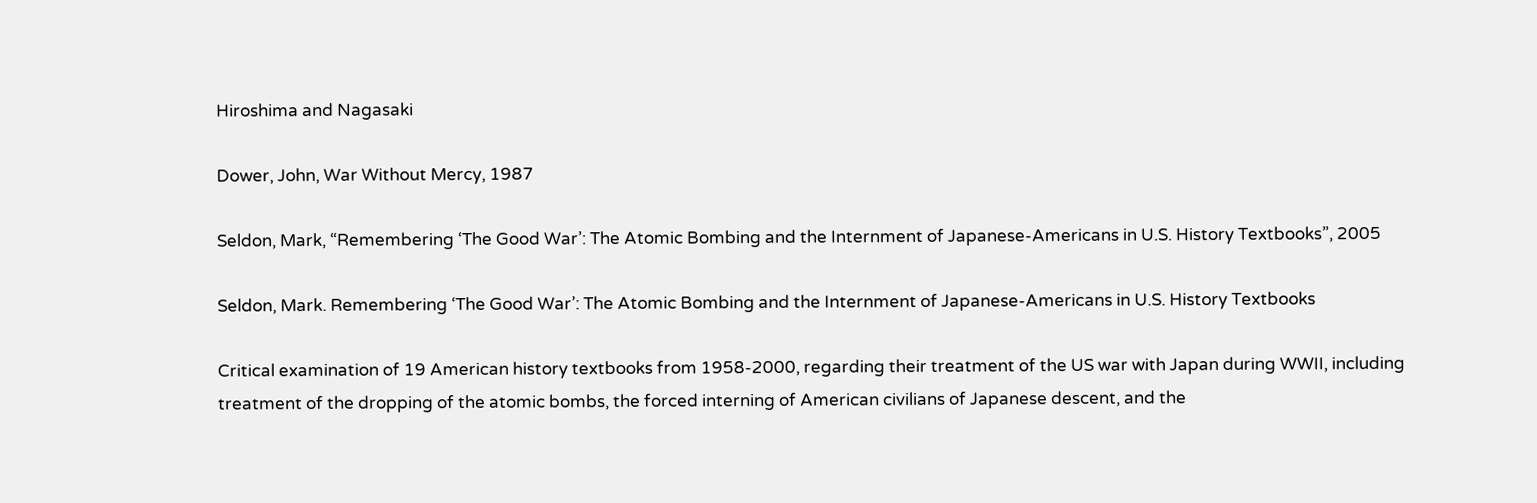Hiroshima and Nagasaki

Dower, John, War Without Mercy, 1987

Seldon, Mark, “Remembering ‘The Good War’: The Atomic Bombing and the Internment of Japanese-Americans in U.S. History Textbooks”, 2005

Seldon, Mark. Remembering ‘The Good War’: The Atomic Bombing and the Internment of Japanese-Americans in U.S. History Textbooks

Critical examination of 19 American history textbooks from 1958-2000, regarding their treatment of the US war with Japan during WWII, including treatment of the dropping of the atomic bombs, the forced interning of American civilians of Japanese descent, and the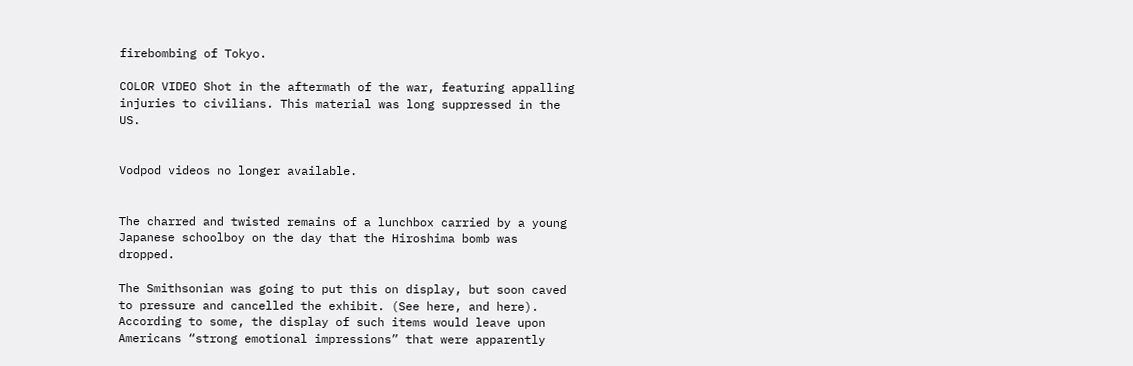firebombing of Tokyo.

COLOR VIDEO Shot in the aftermath of the war, featuring appalling injuries to civilians. This material was long suppressed in the US.


Vodpod videos no longer available.


The charred and twisted remains of a lunchbox carried by a young Japanese schoolboy on the day that the Hiroshima bomb was dropped.

The Smithsonian was going to put this on display, but soon caved to pressure and cancelled the exhibit. (See here, and here). According to some, the display of such items would leave upon Americans “strong emotional impressions” that were apparently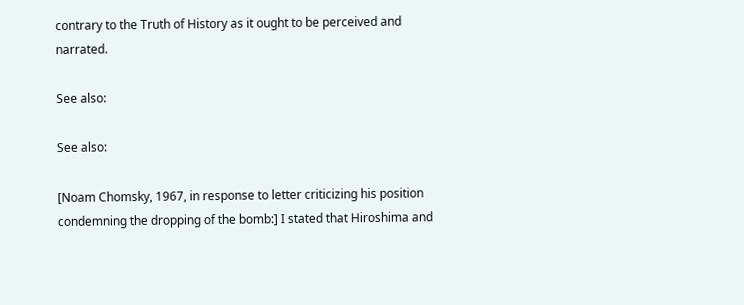contrary to the Truth of History as it ought to be perceived and narrated.

See also:

See also:

[Noam Chomsky, 1967, in response to letter criticizing his position condemning the dropping of the bomb:] I stated that Hiroshima and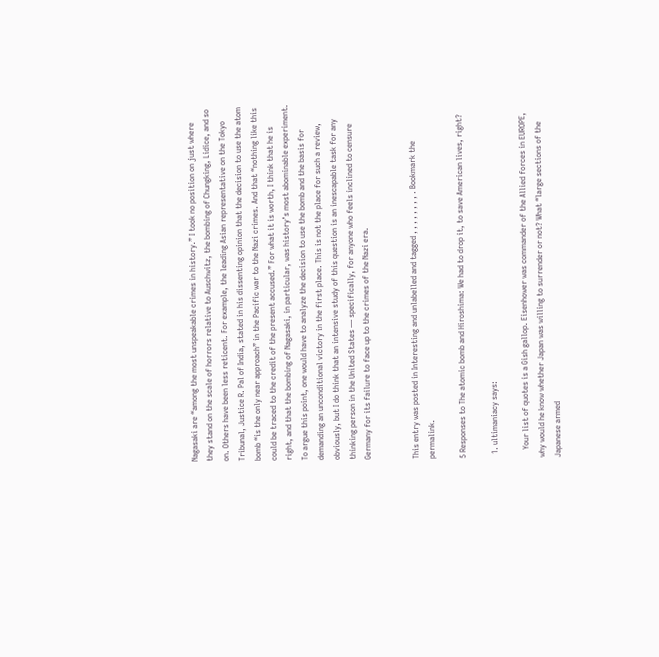Nagasaki are “among the most unspeakable crimes in history.” I took no position on just where they stand on the scale of horrors relative to Auschwitz, the bombing of Chungking, Lidice, and so on. Others have been less reticent. For example, the leading Asian representative on the Tokyo Tribunal, Justice R. Pal of India, stated in his dissenting opinion that the decision to use the atom bomb “is the only near approach” in the Pacific war to the Nazi crimes. And that “nothing like this could be traced to the credit of the present accused.” For what it is worth, I think that he is right, and that the bombing of Nagasaki, in particular, was history’s most abominable experiment. To argue this point, one would have to analyze the decision to use the bomb and the basis for demanding an unconditional victory in the first place. This is not the place for such a review, obviously, but I do think that an intensive study of this question is an inescapable task for any thinking person in the United States — specifically, for anyone who feels inclined to censure Germany for its failure to face up to the crimes of the Nazi era.


This entry was posted in Interesting and unlabelled and tagged , , , , , , , , . Bookmark the permalink.

5 Responses to The atomic bomb and Hiroshima: We had to drop it, to save American lives, right?

  1. ultimaniacy says:

    Your list of quotes is a Gish gallop. Eisenhower was commander of the Allied forces in EUROPE, why would he know whether Japan was willing to surrender or not? What “large sections of the Japanese armed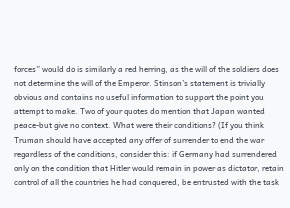forces” would do is similarly a red herring, as the will of the soldiers does not determine the will of the Emperor. Stinson’s statement is trivially obvious and contains no useful information to support the point you attempt to make. Two of your quotes do mention that Japan wanted peace-but give no context. What were their conditions? (If you think Truman should have accepted any offer of surrender to end the war regardless of the conditions, consider this: if Germany had surrendered only on the condition that Hitler would remain in power as dictator, retain control of all the countries he had conquered, be entrusted with the task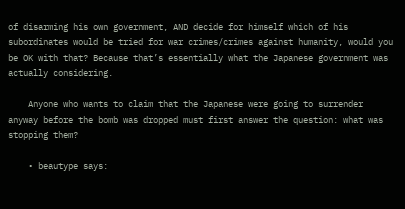of disarming his own government, AND decide for himself which of his subordinates would be tried for war crimes/crimes against humanity, would you be OK with that? Because that’s essentially what the Japanese government was actually considering.

    Anyone who wants to claim that the Japanese were going to surrender anyway before the bomb was dropped must first answer the question: what was stopping them?

    • beautype says: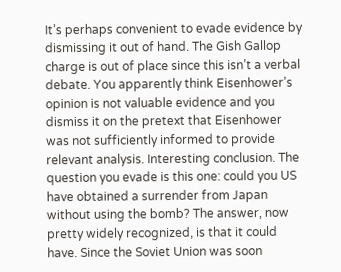It’s perhaps convenient to evade evidence by dismissing it out of hand. The Gish Gallop charge is out of place since this isn’t a verbal debate. You apparently think Eisenhower’s opinion is not valuable evidence and you dismiss it on the pretext that Eisenhower was not sufficiently informed to provide relevant analysis. Interesting conclusion. The question you evade is this one: could you US have obtained a surrender from Japan without using the bomb? The answer, now pretty widely recognized, is that it could have. Since the Soviet Union was soon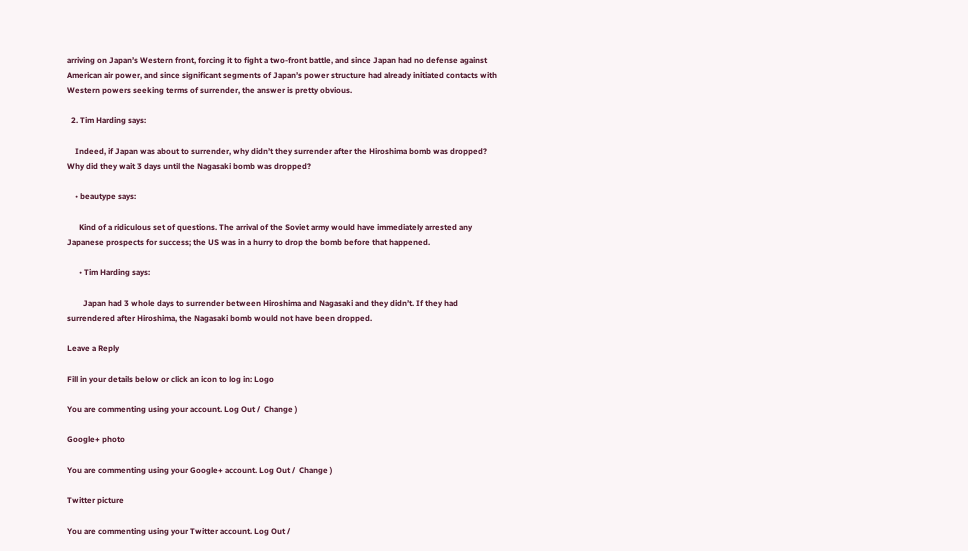arriving on Japan’s Western front, forcing it to fight a two-front battle, and since Japan had no defense against American air power, and since significant segments of Japan’s power structure had already initiated contacts with Western powers seeking terms of surrender, the answer is pretty obvious.

  2. Tim Harding says:

    Indeed, if Japan was about to surrender, why didn’t they surrender after the Hiroshima bomb was dropped? Why did they wait 3 days until the Nagasaki bomb was dropped?

    • beautype says:

      Kind of a ridiculous set of questions. The arrival of the Soviet army would have immediately arrested any Japanese prospects for success; the US was in a hurry to drop the bomb before that happened.

      • Tim Harding says:

        Japan had 3 whole days to surrender between Hiroshima and Nagasaki and they didn’t. If they had surrendered after Hiroshima, the Nagasaki bomb would not have been dropped.

Leave a Reply

Fill in your details below or click an icon to log in: Logo

You are commenting using your account. Log Out /  Change )

Google+ photo

You are commenting using your Google+ account. Log Out /  Change )

Twitter picture

You are commenting using your Twitter account. Log Out /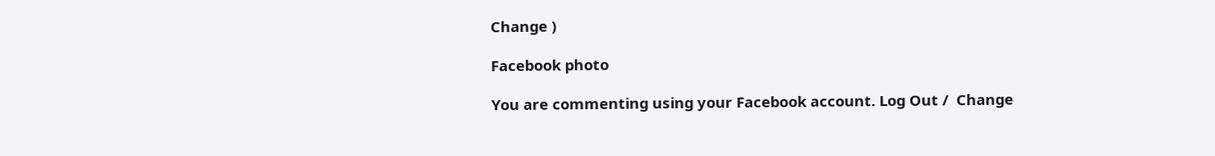Change )

Facebook photo

You are commenting using your Facebook account. Log Out /  Change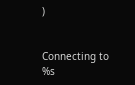)


Connecting to %s